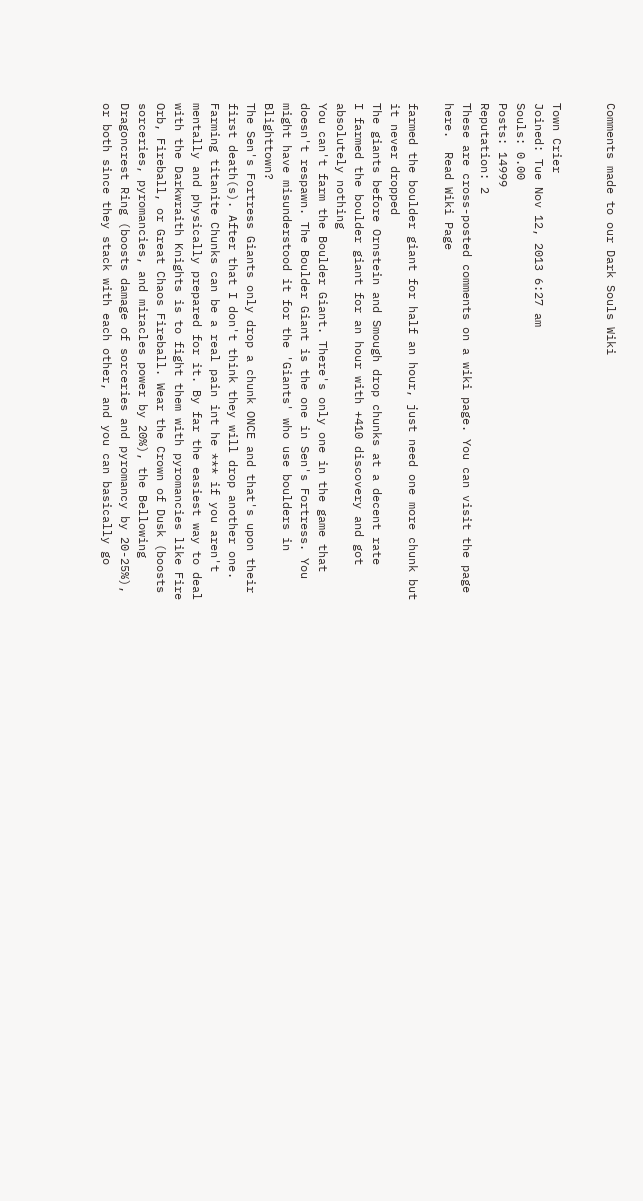Comments made to our Dark Souls Wiki


Town Crier
Joined: Tue Nov 12, 2013 6:27 am
Souls: 0.00
Posts: 14999
Reputation: 2
These are cross-posted comments on a wiki page. You can visit the page here.  Read Wiki Page

farmed the boulder giant for half an hour, just need one more chunk but it never dropped
The giants before Ornstein and Smough drop chunks at a decent rate
I farmed the boulder giant for an hour with +410 discovery and got absolutely nothing
You can't farm the Boulder Giant. There's only one in the game that doesn't respawn. The Boulder Giant is the one in Sen's Fortress. You might have misunderstood it for the 'Giants' who use boulders in Blighttown?
The Sen's Fortress Giants only drop a chunk ONCE and that's upon their first death(s). After that I don't think they will drop another one.
Farming titanite Chunks can be a real pain int he *** if you aren't mentally and physically prepared for it. By far the easiest way to deal with the Darkwraith Knights is to fight them with pyromancies like Fire Orb, Fireball, or Great Chaos Fireball. Wear the Crown of Dusk (boosts sorceries, pyromancies, and miracles power by 20%), the Bellowing Dragoncrest Ring (boosts damage of sorceries and pyromancy by 20-25%), or both since they stack with each other, and you can basically go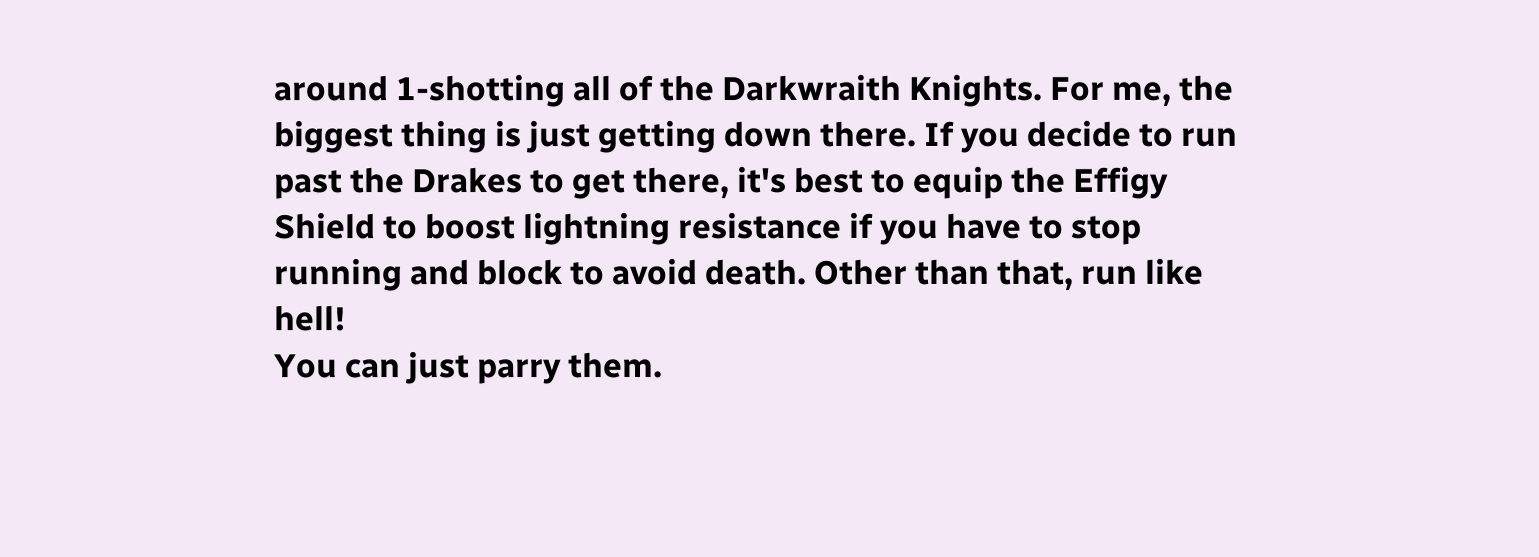around 1-shotting all of the Darkwraith Knights. For me, the biggest thing is just getting down there. If you decide to run past the Drakes to get there, it's best to equip the Effigy Shield to boost lightning resistance if you have to stop running and block to avoid death. Other than that, run like hell!
You can just parry them.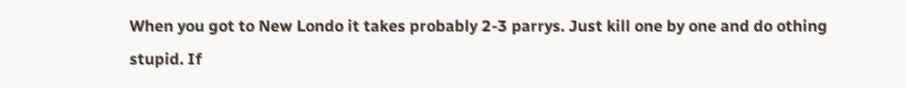When you got to New Londo it takes probably 2-3 parrys. Just kill one by one and do othing stupid. If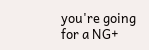you're going for a NG+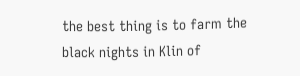the best thing is to farm the black nights in Klin of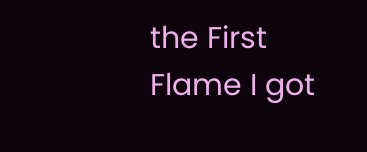the First Flame I got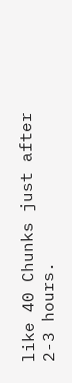like 40 Chunks just after 2-3 hours.